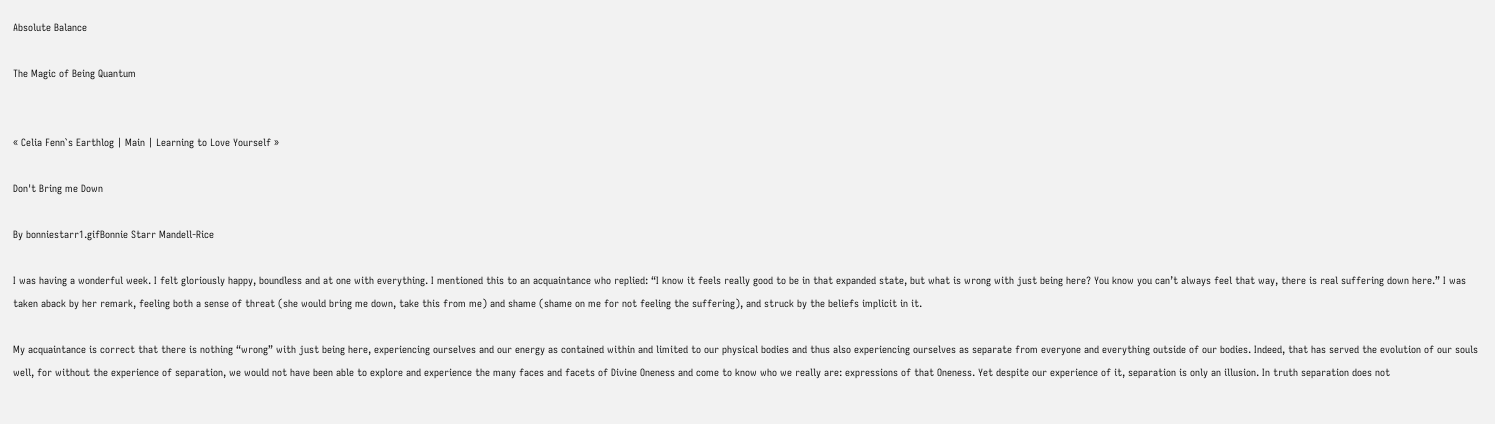Absolute Balance

The Magic of Being Quantum


« Celia Fenn`s Earthlog | Main | Learning to Love Yourself »

Don't Bring me Down

By bonniestarr1.gifBonnie Starr Mandell-Rice

I was having a wonderful week. I felt gloriously happy, boundless and at one with everything. I mentioned this to an acquaintance who replied: “I know it feels really good to be in that expanded state, but what is wrong with just being here? You know you can’t always feel that way, there is real suffering down here.” I was taken aback by her remark, feeling both a sense of threat (she would bring me down, take this from me) and shame (shame on me for not feeling the suffering), and struck by the beliefs implicit in it.

My acquaintance is correct that there is nothing “wrong” with just being here, experiencing ourselves and our energy as contained within and limited to our physical bodies and thus also experiencing ourselves as separate from everyone and everything outside of our bodies. Indeed, that has served the evolution of our souls well, for without the experience of separation, we would not have been able to explore and experience the many faces and facets of Divine Oneness and come to know who we really are: expressions of that Oneness. Yet despite our experience of it, separation is only an illusion. In truth separation does not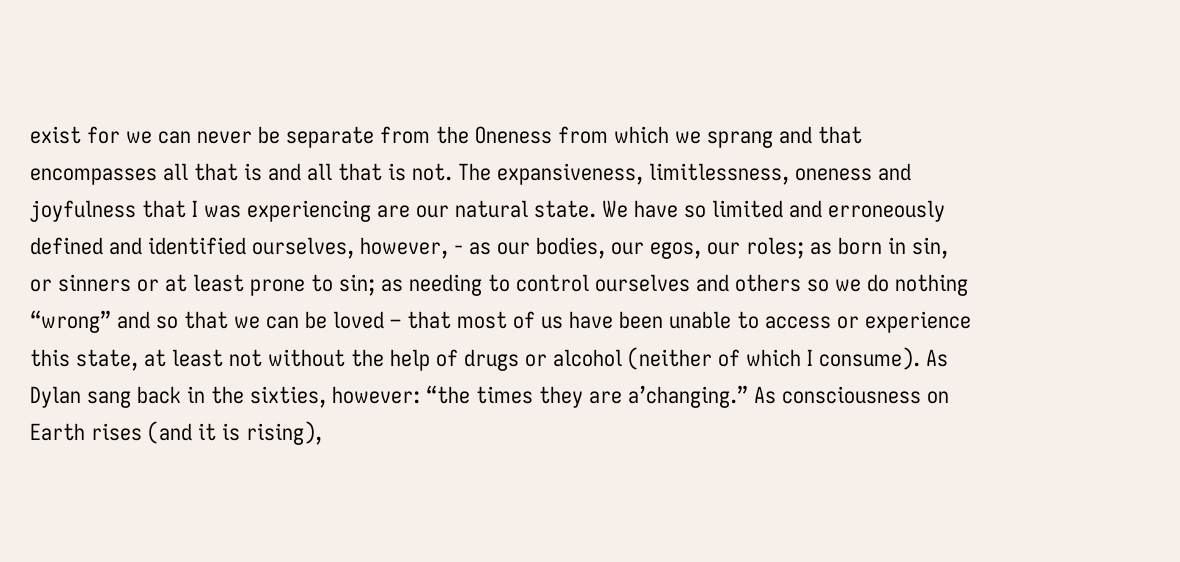exist for we can never be separate from the Oneness from which we sprang and that encompasses all that is and all that is not. The expansiveness, limitlessness, oneness and joyfulness that I was experiencing are our natural state. We have so limited and erroneously defined and identified ourselves, however, - as our bodies, our egos, our roles; as born in sin, or sinners or at least prone to sin; as needing to control ourselves and others so we do nothing “wrong” and so that we can be loved – that most of us have been unable to access or experience this state, at least not without the help of drugs or alcohol (neither of which I consume). As Dylan sang back in the sixties, however: “the times they are a’changing.” As consciousness on Earth rises (and it is rising),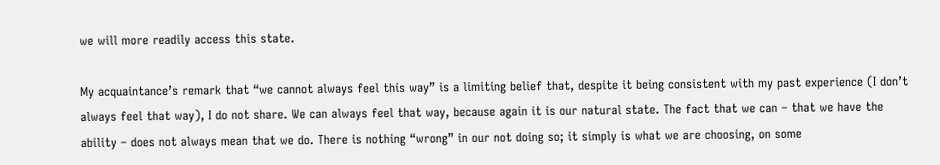we will more readily access this state.

My acquaintance’s remark that “we cannot always feel this way” is a limiting belief that, despite it being consistent with my past experience (I don’t always feel that way), I do not share. We can always feel that way, because again it is our natural state. The fact that we can – that we have the ability – does not always mean that we do. There is nothing “wrong” in our not doing so; it simply is what we are choosing, on some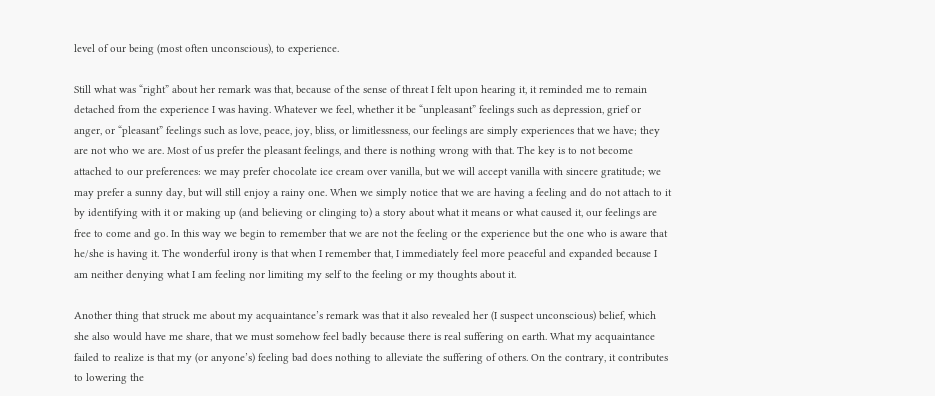level of our being (most often unconscious), to experience.

Still what was “right” about her remark was that, because of the sense of threat I felt upon hearing it, it reminded me to remain detached from the experience I was having. Whatever we feel, whether it be “unpleasant” feelings such as depression, grief or anger, or “pleasant” feelings such as love, peace, joy, bliss, or limitlessness, our feelings are simply experiences that we have; they are not who we are. Most of us prefer the pleasant feelings, and there is nothing wrong with that. The key is to not become attached to our preferences: we may prefer chocolate ice cream over vanilla, but we will accept vanilla with sincere gratitude; we may prefer a sunny day, but will still enjoy a rainy one. When we simply notice that we are having a feeling and do not attach to it by identifying with it or making up (and believing or clinging to) a story about what it means or what caused it, our feelings are free to come and go. In this way we begin to remember that we are not the feeling or the experience but the one who is aware that he/she is having it. The wonderful irony is that when I remember that, I immediately feel more peaceful and expanded because I am neither denying what I am feeling nor limiting my self to the feeling or my thoughts about it.

Another thing that struck me about my acquaintance’s remark was that it also revealed her (I suspect unconscious) belief, which she also would have me share, that we must somehow feel badly because there is real suffering on earth. What my acquaintance failed to realize is that my (or anyone’s) feeling bad does nothing to alleviate the suffering of others. On the contrary, it contributes to lowering the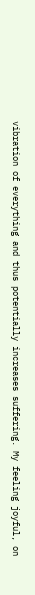vibration of everything and thus potentially increases suffering. My feeling joyful, on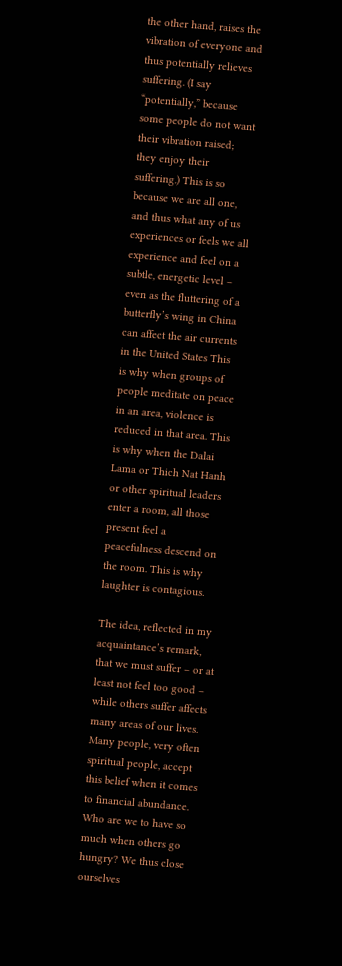the other hand, raises the vibration of everyone and thus potentially relieves suffering. (I say “potentially,” because some people do not want their vibration raised; they enjoy their suffering.) This is so because we are all one, and thus what any of us experiences or feels we all experience and feel on a subtle, energetic level – even as the fluttering of a butterfly’s wing in China can affect the air currents in the United States This is why when groups of people meditate on peace in an area, violence is reduced in that area. This is why when the Dalai Lama or Thich Nat Hanh or other spiritual leaders enter a room, all those present feel a peacefulness descend on the room. This is why laughter is contagious.

The idea, reflected in my acquaintance’s remark, that we must suffer – or at least not feel too good – while others suffer affects many areas of our lives. Many people, very often spiritual people, accept this belief when it comes to financial abundance. Who are we to have so much when others go hungry? We thus close ourselves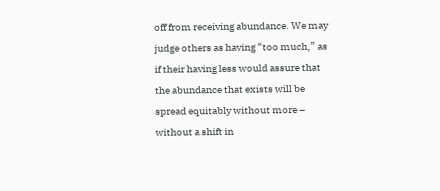off from receiving abundance. We may judge others as having “too much,” as if their having less would assure that the abundance that exists will be spread equitably without more – without a shift in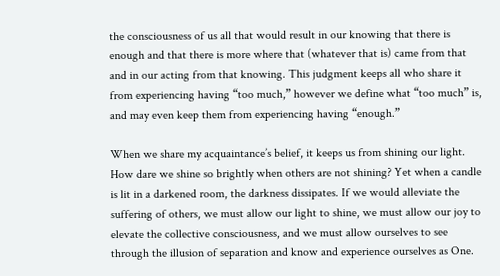the consciousness of us all that would result in our knowing that there is enough and that there is more where that (whatever that is) came from that and in our acting from that knowing. This judgment keeps all who share it from experiencing having “too much,” however we define what “too much” is, and may even keep them from experiencing having “enough.”

When we share my acquaintance’s belief, it keeps us from shining our light. How dare we shine so brightly when others are not shining? Yet when a candle is lit in a darkened room, the darkness dissipates. If we would alleviate the suffering of others, we must allow our light to shine, we must allow our joy to elevate the collective consciousness, and we must allow ourselves to see through the illusion of separation and know and experience ourselves as One.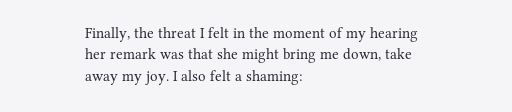Finally, the threat I felt in the moment of my hearing her remark was that she might bring me down, take away my joy. I also felt a shaming: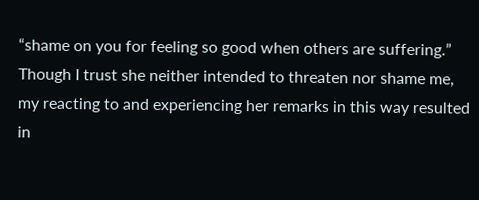“shame on you for feeling so good when others are suffering.” Though I trust she neither intended to threaten nor shame me, my reacting to and experiencing her remarks in this way resulted in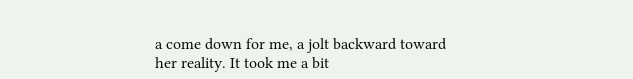a come down for me, a jolt backward toward her reality. It took me a bit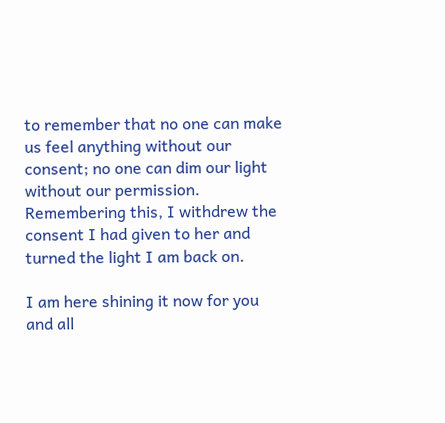to remember that no one can make us feel anything without our consent; no one can dim our light without our permission. Remembering this, I withdrew the consent I had given to her and turned the light I am back on.

I am here shining it now for you and all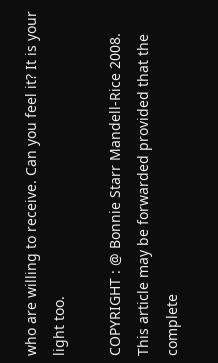who are willing to receive. Can you feel it? It is your light too.

COPYRIGHT : @ Bonnie Starr Mandell-Rice 2008. This article may be forwarded provided that the complete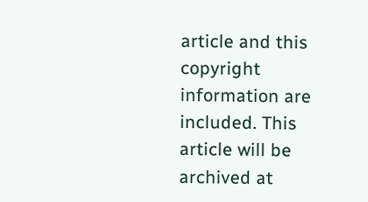article and this copyright information are included. This article will be archived at